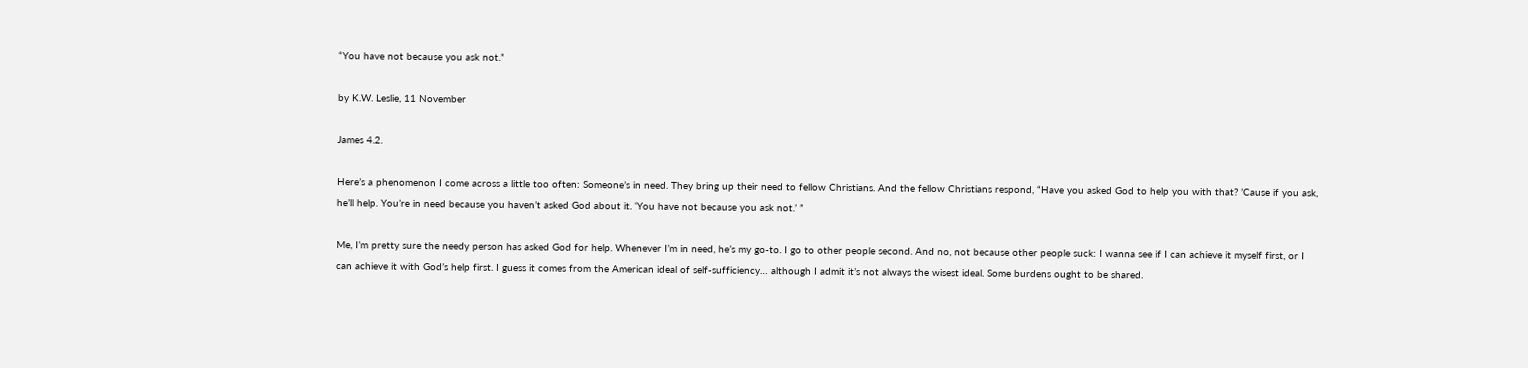“You have not because you ask not.”

by K.W. Leslie, 11 November

James 4.2.

Here’s a phenomenon I come across a little too often: Someone’s in need. They bring up their need to fellow Christians. And the fellow Christians respond, “Have you asked God to help you with that? ’Cause if you ask, he’ll help. You’re in need because you haven’t asked God about it. ‘You have not because you ask not.’ ”

Me, I’m pretty sure the needy person has asked God for help. Whenever I’m in need, he’s my go-to. I go to other people second. And no, not because other people suck: I wanna see if I can achieve it myself first, or I can achieve it with God’s help first. I guess it comes from the American ideal of self-sufficiency… although I admit it’s not always the wisest ideal. Some burdens ought to be shared.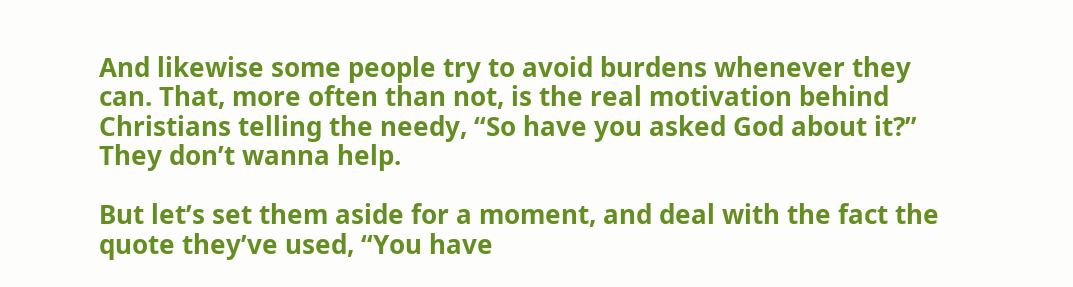And likewise some people try to avoid burdens whenever they can. That, more often than not, is the real motivation behind Christians telling the needy, “So have you asked God about it?” They don’t wanna help.

But let’s set them aside for a moment, and deal with the fact the quote they’ve used, “You have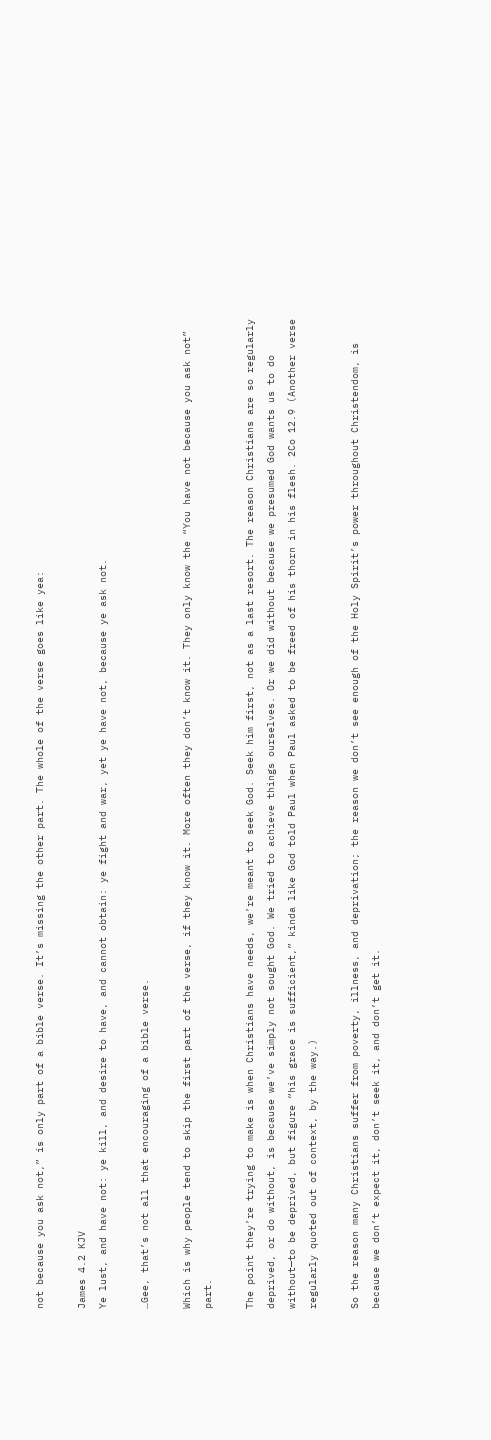not because you ask not,” is only part of a bible verse. It’s missing the other part. The whole of the verse goes like yea:

James 4.2 KJV
Ye lust, and have not: ye kill, and desire to have, and cannot obtain: ye fight and war, yet ye have not, because ye ask not.

…Gee, that’s not all that encouraging of a bible verse.

Which is why people tend to skip the first part of the verse, if they know it. More often they don’t know it. They only know the “You have not because you ask not” part.

The point they’re trying to make is when Christians have needs, we’re meant to seek God. Seek him first, not as a last resort. The reason Christians are so regularly deprived, or do without, is because we’ve simply not sought God. We tried to achieve things ourselves. Or we did without because we presumed God wants us to do without—to be deprived, but figure “his grace is sufficient,” kinda like God told Paul when Paul asked to be freed of his thorn in his flesh. 2Co 12.9 (Another verse regularly quoted out of context, by the way.)

So the reason many Christians suffer from poverty, illness, and deprivation; the reason we don’t see enough of the Holy Spirit’s power throughout Christendom, is because we don’t expect it, don’t seek it, and don’t get it.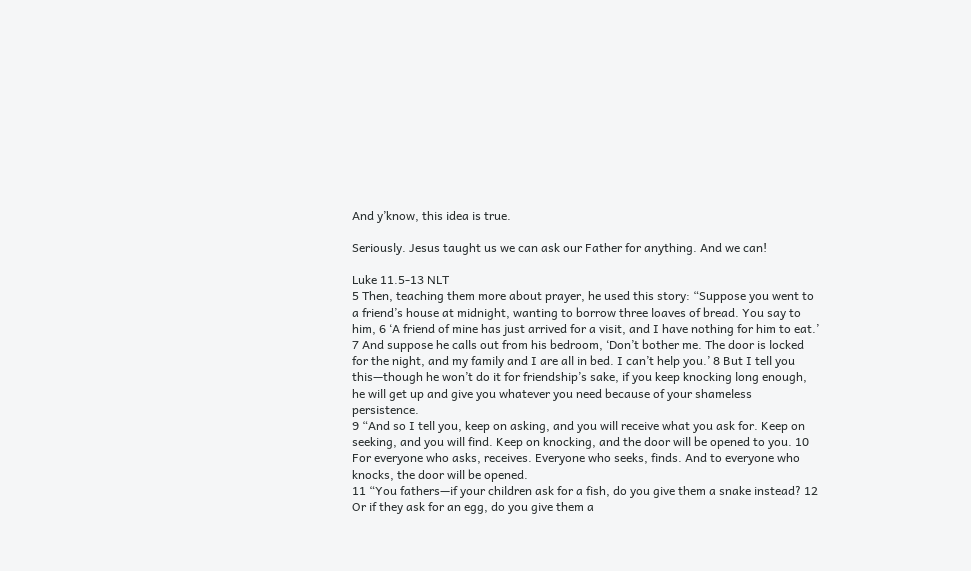And y’know, this idea is true.

Seriously. Jesus taught us we can ask our Father for anything. And we can!

Luke 11.5-13 NLT
5 Then, teaching them more about prayer, he used this story: “Suppose you went to a friend’s house at midnight, wanting to borrow three loaves of bread. You say to him, 6 ‘A friend of mine has just arrived for a visit, and I have nothing for him to eat.’ 7 And suppose he calls out from his bedroom, ‘Don’t bother me. The door is locked for the night, and my family and I are all in bed. I can’t help you.’ 8 But I tell you this—though he won’t do it for friendship’s sake, if you keep knocking long enough, he will get up and give you whatever you need because of your shameless persistence.
9 “And so I tell you, keep on asking, and you will receive what you ask for. Keep on seeking, and you will find. Keep on knocking, and the door will be opened to you. 10 For everyone who asks, receives. Everyone who seeks, finds. And to everyone who knocks, the door will be opened.
11 “You fathers—if your children ask for a fish, do you give them a snake instead? 12 Or if they ask for an egg, do you give them a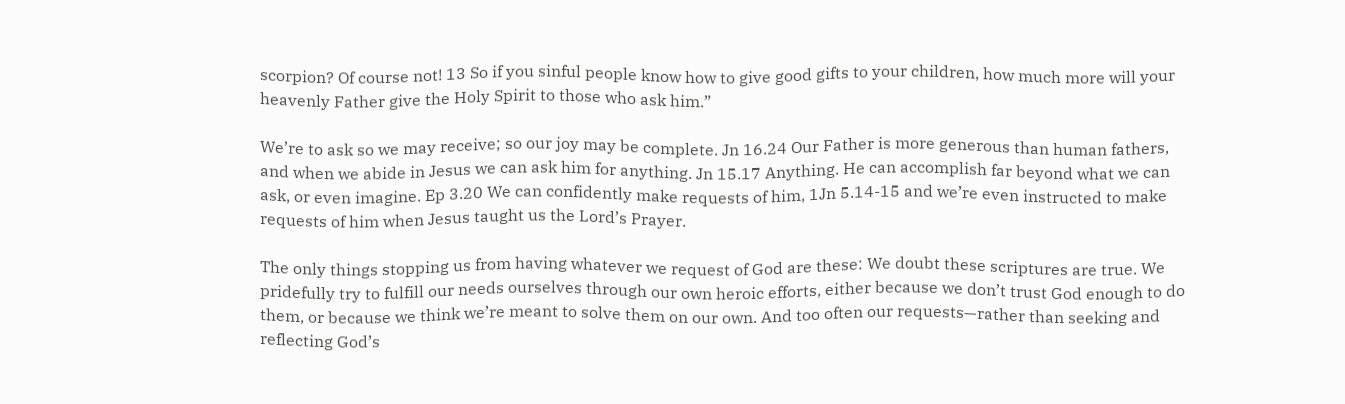scorpion? Of course not! 13 So if you sinful people know how to give good gifts to your children, how much more will your heavenly Father give the Holy Spirit to those who ask him.”

We’re to ask so we may receive; so our joy may be complete. Jn 16.24 Our Father is more generous than human fathers, and when we abide in Jesus we can ask him for anything. Jn 15.17 Anything. He can accomplish far beyond what we can ask, or even imagine. Ep 3.20 We can confidently make requests of him, 1Jn 5.14-15 and we’re even instructed to make requests of him when Jesus taught us the Lord’s Prayer.

The only things stopping us from having whatever we request of God are these: We doubt these scriptures are true. We pridefully try to fulfill our needs ourselves through our own heroic efforts, either because we don’t trust God enough to do them, or because we think we’re meant to solve them on our own. And too often our requests—rather than seeking and reflecting God’s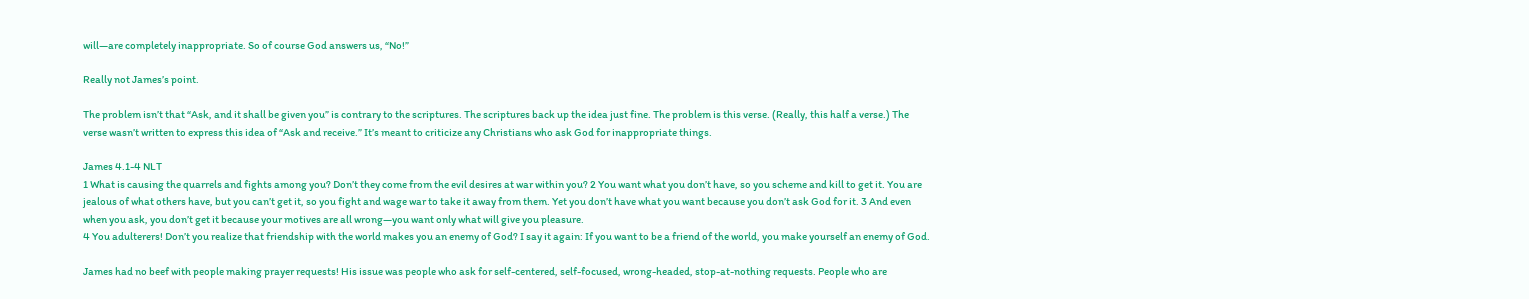will—are completely inappropriate. So of course God answers us, “No!”

Really not James’s point.

The problem isn’t that “Ask, and it shall be given you” is contrary to the scriptures. The scriptures back up the idea just fine. The problem is this verse. (Really, this half a verse.) The verse wasn’t written to express this idea of “Ask and receive.” It’s meant to criticize any Christians who ask God for inappropriate things.

James 4.1-4 NLT
1 What is causing the quarrels and fights among you? Don’t they come from the evil desires at war within you? 2 You want what you don’t have, so you scheme and kill to get it. You are jealous of what others have, but you can’t get it, so you fight and wage war to take it away from them. Yet you don’t have what you want because you don’t ask God for it. 3 And even when you ask, you don’t get it because your motives are all wrong—you want only what will give you pleasure.
4 You adulterers! Don’t you realize that friendship with the world makes you an enemy of God? I say it again: If you want to be a friend of the world, you make yourself an enemy of God.

James had no beef with people making prayer requests! His issue was people who ask for self-centered, self-focused, wrong-headed, stop-at-nothing requests. People who are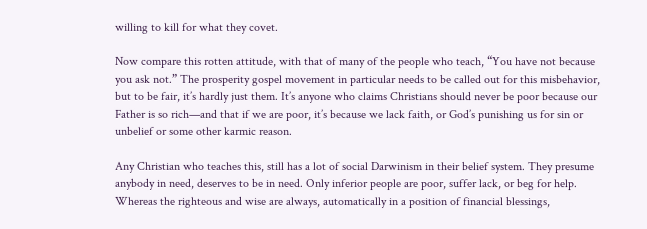willing to kill for what they covet.

Now compare this rotten attitude, with that of many of the people who teach, “You have not because you ask not.” The prosperity gospel movement in particular needs to be called out for this misbehavior, but to be fair, it’s hardly just them. It’s anyone who claims Christians should never be poor because our Father is so rich—and that if we are poor, it’s because we lack faith, or God’s punishing us for sin or unbelief or some other karmic reason.

Any Christian who teaches this, still has a lot of social Darwinism in their belief system. They presume anybody in need, deserves to be in need. Only inferior people are poor, suffer lack, or beg for help. Whereas the righteous and wise are always, automatically in a position of financial blessings,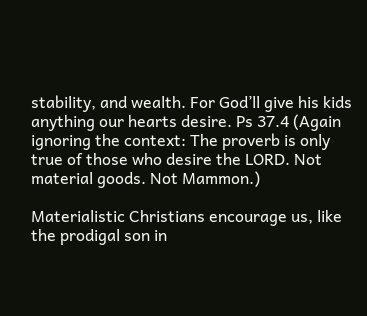stability, and wealth. For God’ll give his kids anything our hearts desire. Ps 37.4 (Again ignoring the context: The proverb is only true of those who desire the LORD. Not material goods. Not Mammon.)

Materialistic Christians encourage us, like the prodigal son in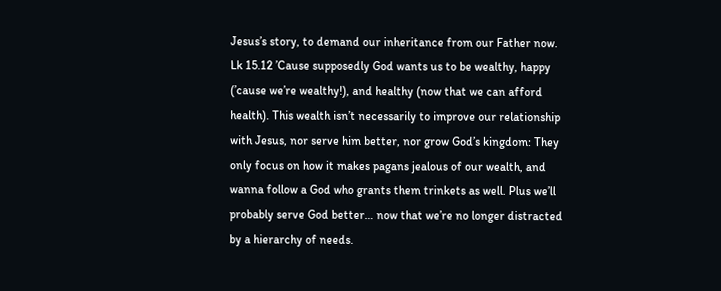Jesus’s story, to demand our inheritance from our Father now. Lk 15.12 ’Cause supposedly God wants us to be wealthy, happy (’cause we’re wealthy!), and healthy (now that we can afford health). This wealth isn’t necessarily to improve our relationship with Jesus, nor serve him better, nor grow God’s kingdom: They only focus on how it makes pagans jealous of our wealth, and wanna follow a God who grants them trinkets as well. Plus we’ll probably serve God better… now that we’re no longer distracted by a hierarchy of needs.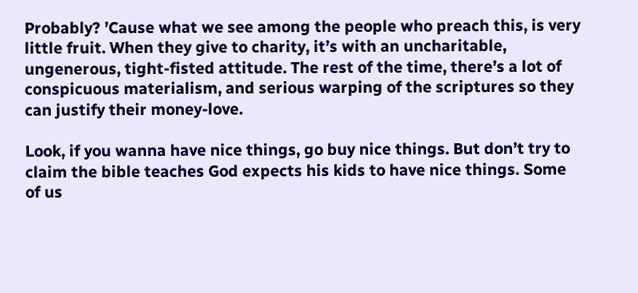Probably? ’Cause what we see among the people who preach this, is very little fruit. When they give to charity, it’s with an uncharitable, ungenerous, tight-fisted attitude. The rest of the time, there’s a lot of conspicuous materialism, and serious warping of the scriptures so they can justify their money-love.

Look, if you wanna have nice things, go buy nice things. But don’t try to claim the bible teaches God expects his kids to have nice things. Some of us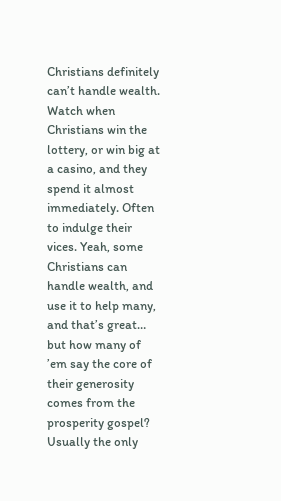Christians definitely can’t handle wealth. Watch when Christians win the lottery, or win big at a casino, and they spend it almost immediately. Often to indulge their vices. Yeah, some Christians can handle wealth, and use it to help many, and that’s great… but how many of ’em say the core of their generosity comes from the prosperity gospel? Usually the only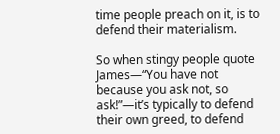time people preach on it, is to defend their materialism.

So when stingy people quote James—“You have not because you ask not, so ask!”—it’s typically to defend their own greed, to defend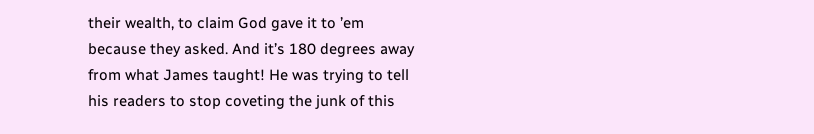their wealth, to claim God gave it to ’em because they asked. And it’s 180 degrees away from what James taught! He was trying to tell his readers to stop coveting the junk of this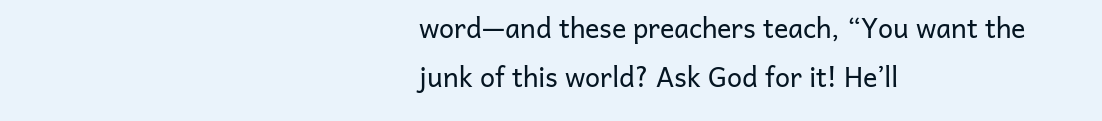word—and these preachers teach, “You want the junk of this world? Ask God for it! He’ll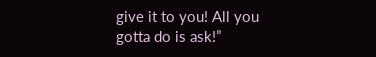give it to you! All you gotta do is ask!”